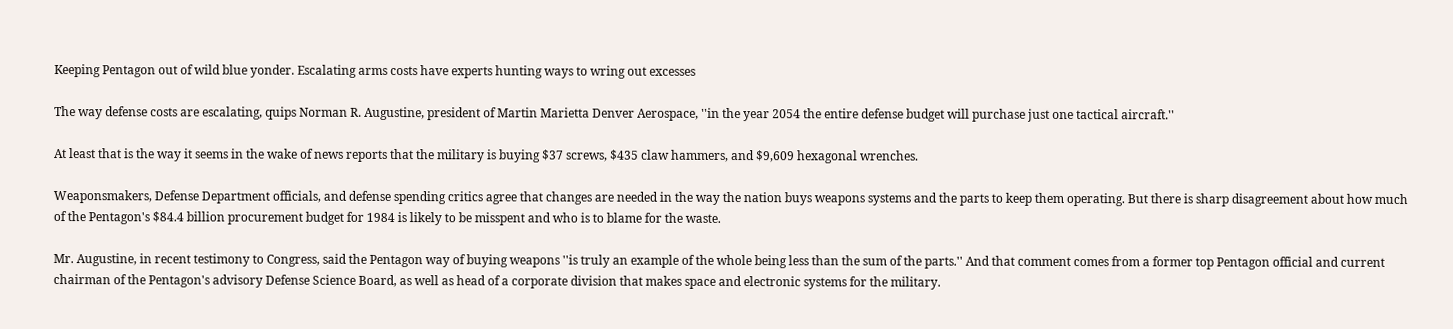Keeping Pentagon out of wild blue yonder. Escalating arms costs have experts hunting ways to wring out excesses

The way defense costs are escalating, quips Norman R. Augustine, president of Martin Marietta Denver Aerospace, ''in the year 2054 the entire defense budget will purchase just one tactical aircraft.''

At least that is the way it seems in the wake of news reports that the military is buying $37 screws, $435 claw hammers, and $9,609 hexagonal wrenches.

Weaponsmakers, Defense Department officials, and defense spending critics agree that changes are needed in the way the nation buys weapons systems and the parts to keep them operating. But there is sharp disagreement about how much of the Pentagon's $84.4 billion procurement budget for 1984 is likely to be misspent and who is to blame for the waste.

Mr. Augustine, in recent testimony to Congress, said the Pentagon way of buying weapons ''is truly an example of the whole being less than the sum of the parts.'' And that comment comes from a former top Pentagon official and current chairman of the Pentagon's advisory Defense Science Board, as well as head of a corporate division that makes space and electronic systems for the military.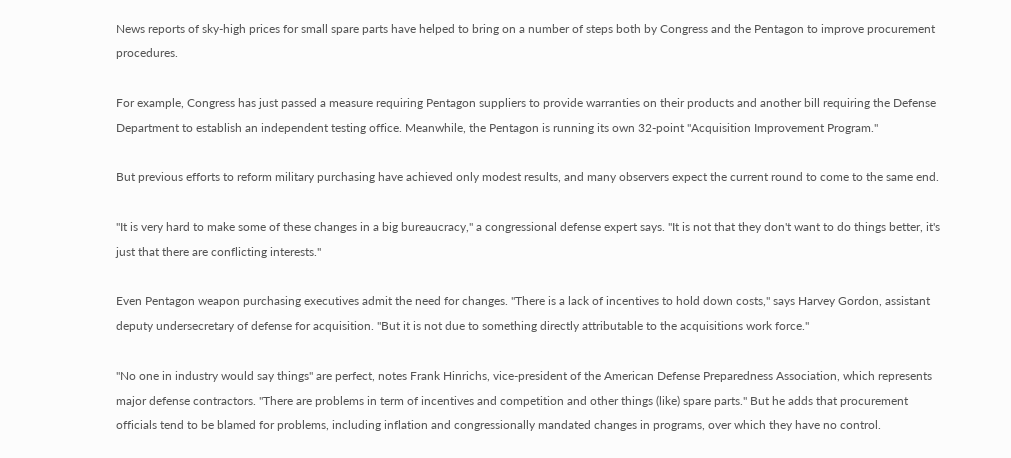News reports of sky-high prices for small spare parts have helped to bring on a number of steps both by Congress and the Pentagon to improve procurement procedures.

For example, Congress has just passed a measure requiring Pentagon suppliers to provide warranties on their products and another bill requiring the Defense Department to establish an independent testing office. Meanwhile, the Pentagon is running its own 32-point ''Acquisition Improvement Program.''

But previous efforts to reform military purchasing have achieved only modest results, and many observers expect the current round to come to the same end.

''It is very hard to make some of these changes in a big bureaucracy,'' a congressional defense expert says. ''It is not that they don't want to do things better, it's just that there are conflicting interests.''

Even Pentagon weapon purchasing executives admit the need for changes. ''There is a lack of incentives to hold down costs,'' says Harvey Gordon, assistant deputy undersecretary of defense for acquisition. ''But it is not due to something directly attributable to the acquisitions work force.''

''No one in industry would say things'' are perfect, notes Frank Hinrichs, vice-president of the American Defense Preparedness Association, which represents major defense contractors. ''There are problems in term of incentives and competition and other things (like) spare parts.'' But he adds that procurement officials tend to be blamed for problems, including inflation and congressionally mandated changes in programs, over which they have no control.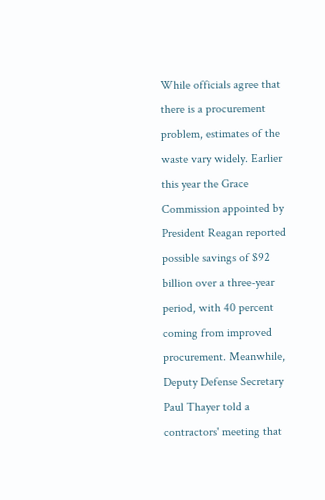While officials agree that there is a procurement problem, estimates of the waste vary widely. Earlier this year the Grace Commission appointed by President Reagan reported possible savings of $92 billion over a three-year period, with 40 percent coming from improved procurement. Meanwhile, Deputy Defense Secretary Paul Thayer told a contractors' meeting that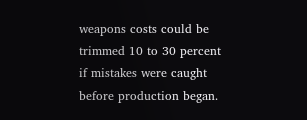weapons costs could be trimmed 10 to 30 percent if mistakes were caught before production began.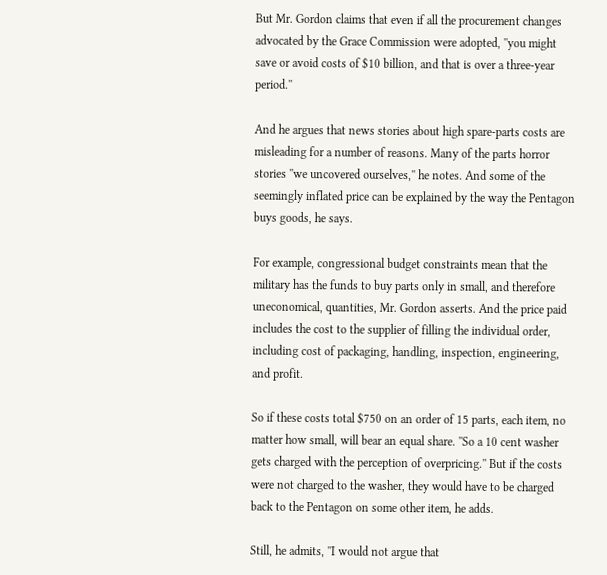But Mr. Gordon claims that even if all the procurement changes advocated by the Grace Commission were adopted, ''you might save or avoid costs of $10 billion, and that is over a three-year period.''

And he argues that news stories about high spare-parts costs are misleading for a number of reasons. Many of the parts horror stories ''we uncovered ourselves,'' he notes. And some of the seemingly inflated price can be explained by the way the Pentagon buys goods, he says.

For example, congressional budget constraints mean that the military has the funds to buy parts only in small, and therefore uneconomical, quantities, Mr. Gordon asserts. And the price paid includes the cost to the supplier of filling the individual order, including cost of packaging, handling, inspection, engineering, and profit.

So if these costs total $750 on an order of 15 parts, each item, no matter how small, will bear an equal share. ''So a 10 cent washer gets charged with the perception of overpricing.'' But if the costs were not charged to the washer, they would have to be charged back to the Pentagon on some other item, he adds.

Still, he admits, ''I would not argue that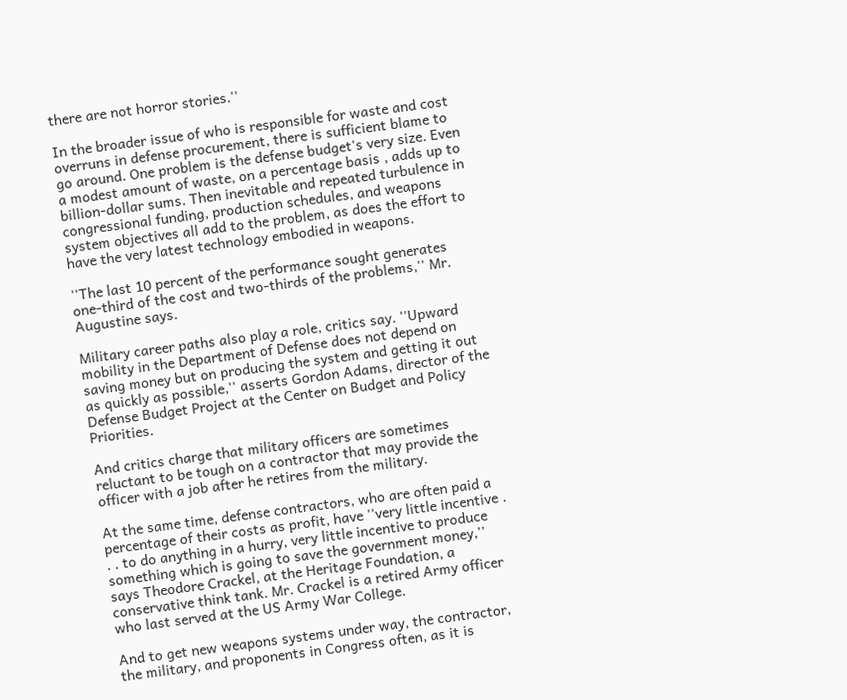there are not horror stories.''

In the broader issue of who is responsible for waste and cost overruns in defense procurement, there is sufficient blame to go around. One problem is the defense budget's very size. Even a modest amount of waste, on a percentage basis , adds up to billion-dollar sums. Then inevitable and repeated turbulence in congressional funding, production schedules, and weapons system objectives all add to the problem, as does the effort to have the very latest technology embodied in weapons.

''The last 10 percent of the performance sought generates one-third of the cost and two-thirds of the problems,'' Mr. Augustine says.

Military career paths also play a role, critics say. ''Upward mobility in the Department of Defense does not depend on saving money but on producing the system and getting it out as quickly as possible,'' asserts Gordon Adams, director of the Defense Budget Project at the Center on Budget and Policy Priorities.

And critics charge that military officers are sometimes reluctant to be tough on a contractor that may provide the officer with a job after he retires from the military.

At the same time, defense contractors, who are often paid a percentage of their costs as profit, have ''very little incentive . . . to do anything in a hurry, very little incentive to produce something which is going to save the government money,'' says Theodore Crackel, at the Heritage Foundation, a conservative think tank. Mr. Crackel is a retired Army officer who last served at the US Army War College.

And to get new weapons systems under way, the contractor, the military, and proponents in Congress often, as it is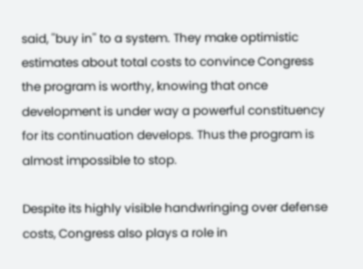said, ''buy in'' to a system. They make optimistic estimates about total costs to convince Congress the program is worthy, knowing that once development is under way a powerful constituency for its continuation develops. Thus the program is almost impossible to stop.

Despite its highly visible handwringing over defense costs, Congress also plays a role in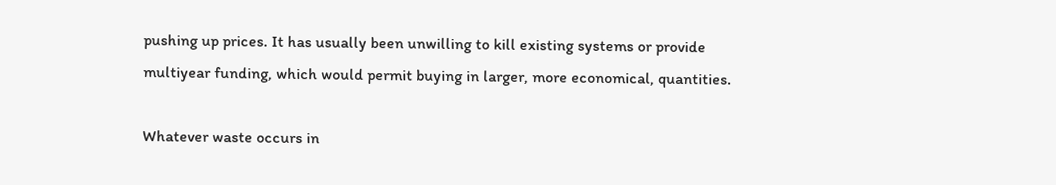pushing up prices. It has usually been unwilling to kill existing systems or provide multiyear funding, which would permit buying in larger, more economical, quantities.

Whatever waste occurs in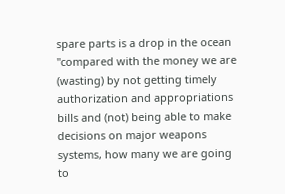spare parts is a drop in the ocean ''compared with the money we are (wasting) by not getting timely authorization and appropriations bills and (not) being able to make decisions on major weapons systems, how many we are going to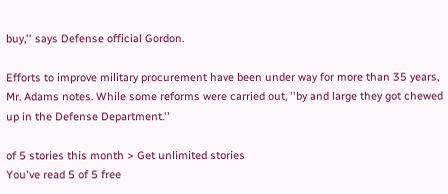buy,'' says Defense official Gordon.

Efforts to improve military procurement have been under way for more than 35 years, Mr. Adams notes. While some reforms were carried out, ''by and large they got chewed up in the Defense Department.''

of 5 stories this month > Get unlimited stories
You've read 5 of 5 free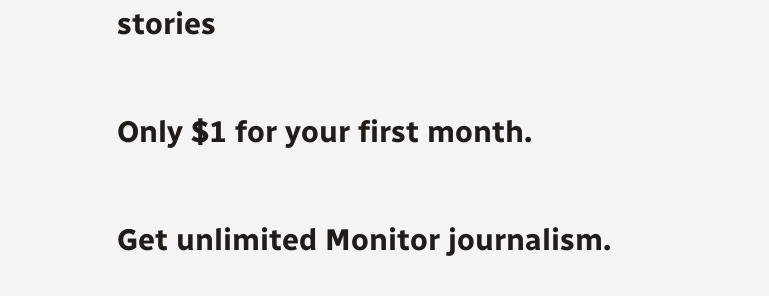stories

Only $1 for your first month.

Get unlimited Monitor journalism.